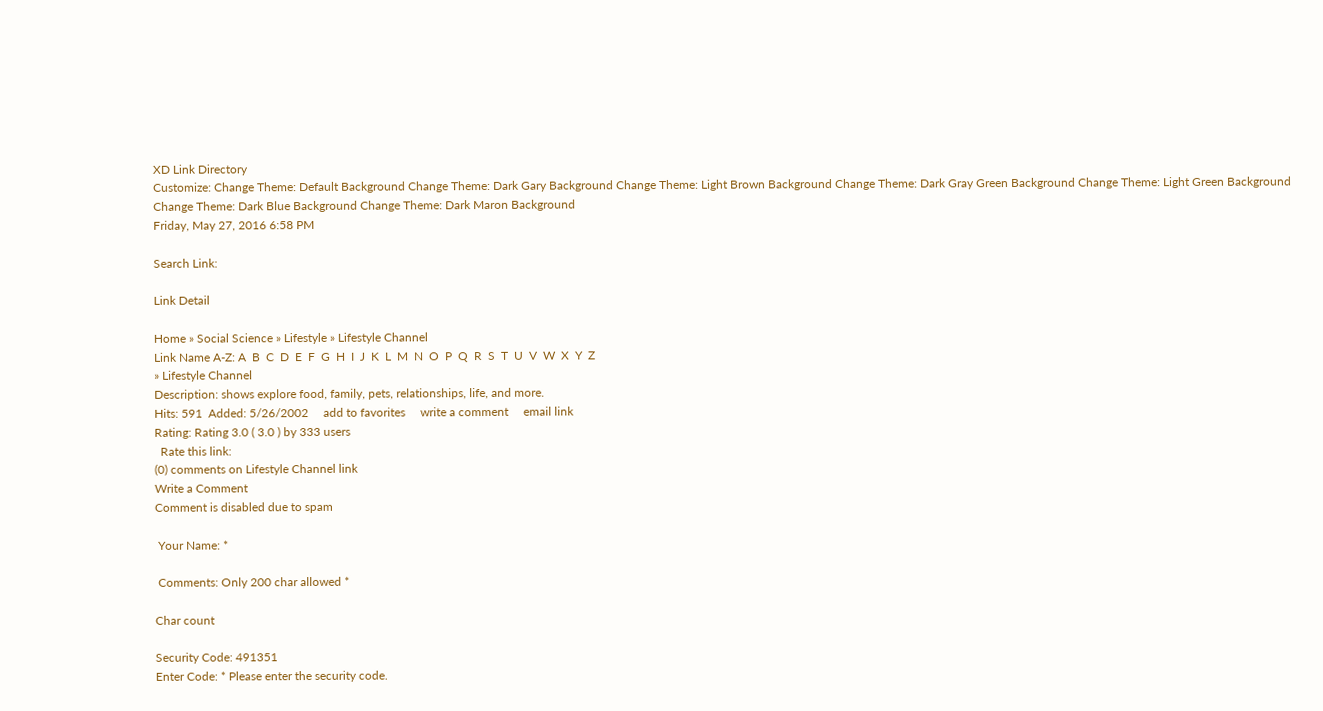XD Link Directory
Customize: Change Theme: Default Background Change Theme: Dark Gary Background Change Theme: Light Brown Background Change Theme: Dark Gray Green Background Change Theme: Light Green Background Change Theme: Dark Blue Background Change Theme: Dark Maron Background
Friday, May 27, 2016 6:58 PM

Search Link:

Link Detail

Home » Social Science » Lifestyle » Lifestyle Channel
Link Name A-Z: A  B  C  D  E  F  G  H  I  J  K  L  M  N  O  P  Q  R  S  T  U  V  W  X  Y  Z
» Lifestyle Channel
Description: shows explore food, family, pets, relationships, life, and more.
Hits: 591  Added: 5/26/2002     add to favorites     write a comment     email link
Rating: Rating 3.0 ( 3.0 ) by 333 users
  Rate this link:
(0) comments on Lifestyle Channel link
Write a Comment
Comment is disabled due to spam

 Your Name: *

 Comments: Only 200 char allowed *

Char count

Security Code: 491351
Enter Code: * Please enter the security code.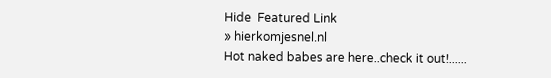Hide  Featured Link
» hierkomjesnel.nl
Hot naked babes are here..check it out!......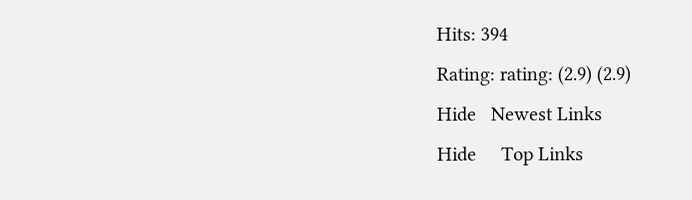Hits: 394
Rating: rating: (2.9) (2.9)
Hide   Newest Links
Hide     Top Links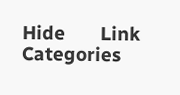Hide       Link Categories